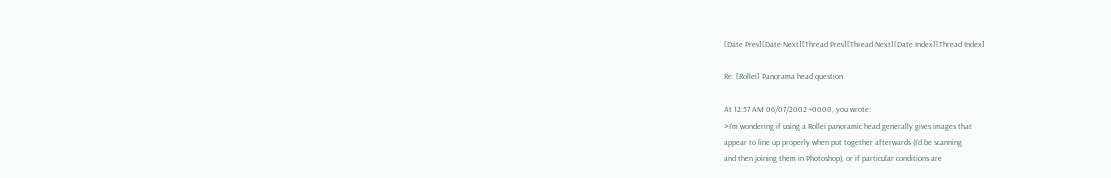[Date Prev][Date Next][Thread Prev][Thread Next][Date Index][Thread Index]

Re: [Rollei] Panorama head question

At 12:57 AM 06/07/2002 +0000, you wrote:
>I'm wondering if using a Rollei panoramic head generally gives images that
appear to line up properly when put together afterwards (I'd be scanning
and then joining them in Photoshop), or if particular conditions are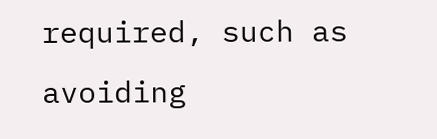required, such as avoiding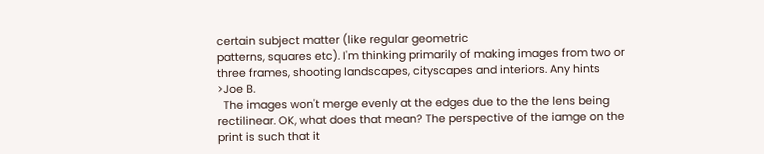certain subject matter (like regular geometric
patterns, squares etc). I'm thinking primarily of making images from two or
three frames, shooting landscapes, cityscapes and interiors. Any hints
>Joe B.
  The images won't merge evenly at the edges due to the the lens being
rectilinear. OK, what does that mean? The perspective of the iamge on the
print is such that it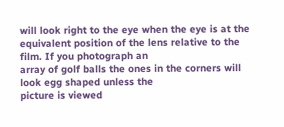will look right to the eye when the eye is at the
equivalent position of the lens relative to the film. If you photograph an
array of golf balls the ones in the corners will look egg shaped unless the
picture is viewed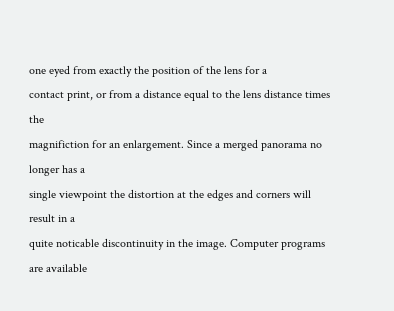one eyed from exactly the position of the lens for a
contact print, or from a distance equal to the lens distance times the
magnifiction for an enlargement. Since a merged panorama no longer has a
single viewpoint the distortion at the edges and corners will result in a
quite noticable discontinuity in the image. Computer programs are available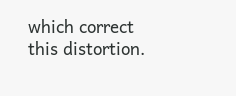which correct this distortion.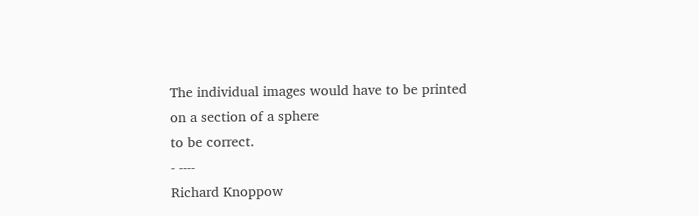The individual images would have to be printed on a section of a sphere
to be correct.
- ----
Richard Knoppow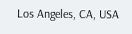Los Angeles, CA, USA